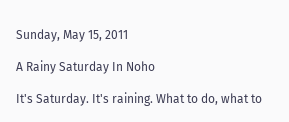Sunday, May 15, 2011

A Rainy Saturday In Noho

It's Saturday. It's raining. What to do, what to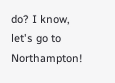do? I know, let's go to Northampton!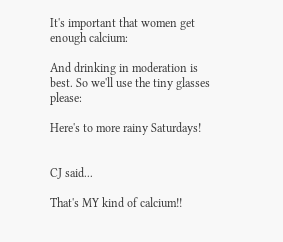It's important that women get enough calcium:

And drinking in moderation is best. So we'll use the tiny glasses please:

Here's to more rainy Saturdays!


CJ said...

That's MY kind of calcium!!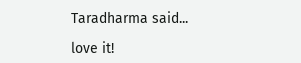Taradharma said...

love it!